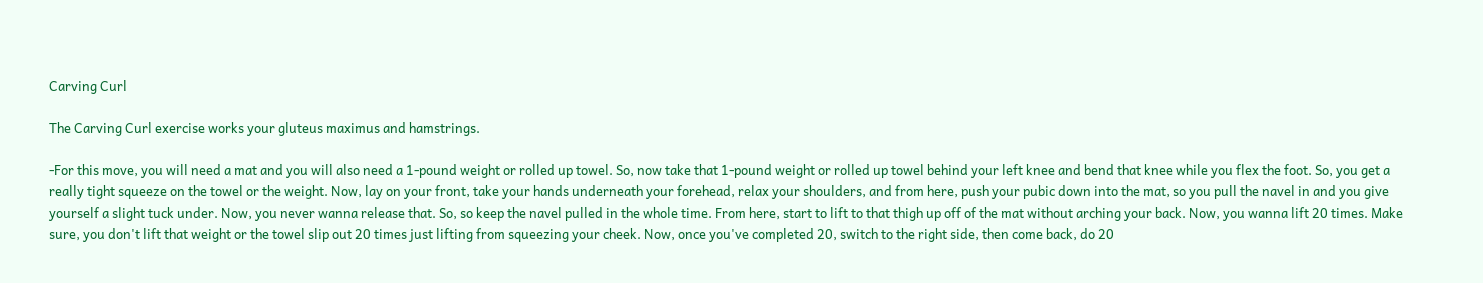Carving Curl

The Carving Curl exercise works your gluteus maximus and hamstrings.

-For this move, you will need a mat and you will also need a 1-pound weight or rolled up towel. So, now take that 1-pound weight or rolled up towel behind your left knee and bend that knee while you flex the foot. So, you get a really tight squeeze on the towel or the weight. Now, lay on your front, take your hands underneath your forehead, relax your shoulders, and from here, push your pubic down into the mat, so you pull the navel in and you give yourself a slight tuck under. Now, you never wanna release that. So, so keep the navel pulled in the whole time. From here, start to lift to that thigh up off of the mat without arching your back. Now, you wanna lift 20 times. Make sure, you don't lift that weight or the towel slip out 20 times just lifting from squeezing your cheek. Now, once you've completed 20, switch to the right side, then come back, do 20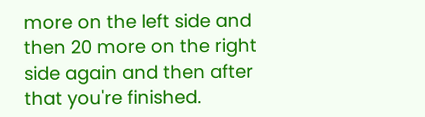more on the left side and then 20 more on the right side again and then after that you're finished.